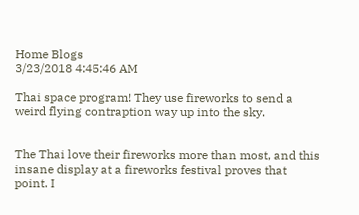Home Blogs
3/23/2018 4:45:46 AM

Thai space program! They use fireworks to send a weird flying contraption way up into the sky.


The Thai love their fireworks more than most, and this insane display at a fireworks festival proves that point. I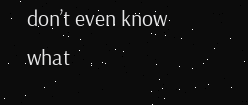don’t even know what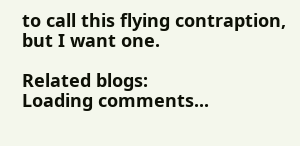to call this flying contraption, but I want one.

Related blogs:
Loading comments...